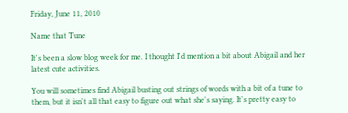Friday, June 11, 2010

Name that Tune

It's been a slow blog week for me. I thought I'd mention a bit about Abigail and her latest cute activities.

You will sometimes find Abigail busting out strings of words with a bit of a tune to them, but it isn't all that easy to figure out what she's saying. It's pretty easy to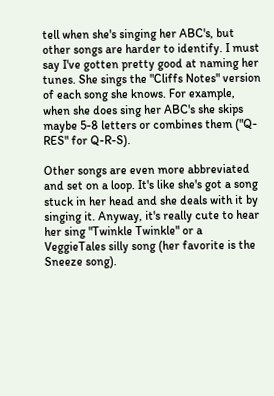tell when she's singing her ABC's, but other songs are harder to identify. I must say I've gotten pretty good at naming her tunes. She sings the "Cliffs Notes" version of each song she knows. For example, when she does sing her ABC's she skips maybe 5-8 letters or combines them ("Q-RES" for Q-R-S).

Other songs are even more abbreviated and set on a loop. It's like she's got a song stuck in her head and she deals with it by singing it. Anyway, it's really cute to hear her sing "Twinkle Twinkle" or a VeggieTales silly song (her favorite is the Sneeze song).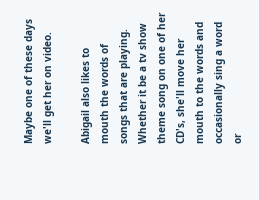Maybe one of these days we'll get her on video.

Abigail also likes to mouth the words of songs that are playing. Whether it be a tv show theme song on one of her CD's, she'll move her mouth to the words and occasionally sing a word or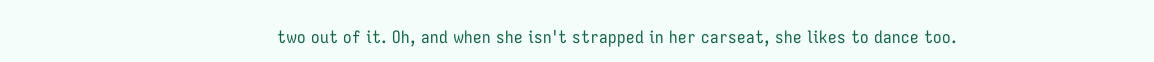two out of it. Oh, and when she isn't strapped in her carseat, she likes to dance too.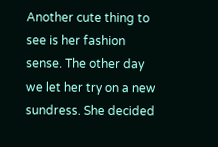Another cute thing to see is her fashion sense. The other day we let her try on a new sundress. She decided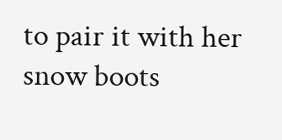to pair it with her snow boots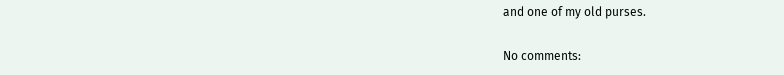and one of my old purses.

No comments: